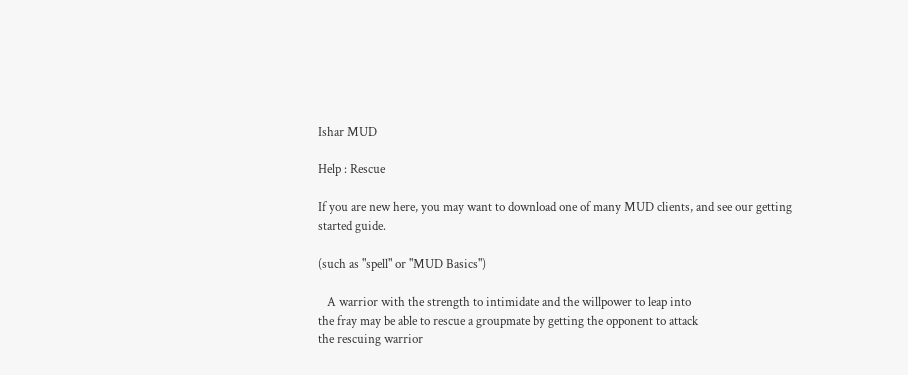Ishar MUD

Help : Rescue

If you are new here, you may want to download one of many MUD clients, and see our getting started guide.

(such as "spell" or "MUD Basics")

   A warrior with the strength to intimidate and the willpower to leap into
the fray may be able to rescue a groupmate by getting the opponent to attack
the rescuing warrior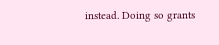instead. Doing so grants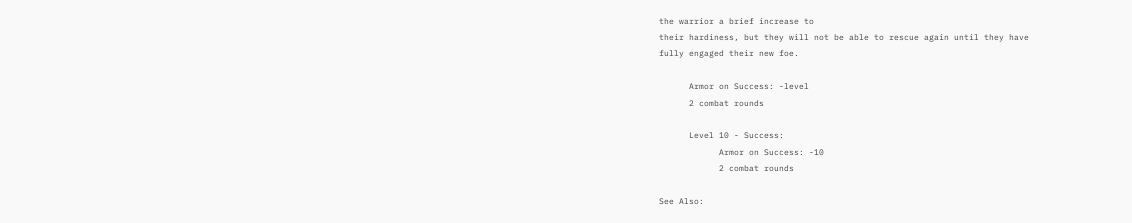the warrior a brief increase to
their hardiness, but they will not be able to rescue again until they have
fully engaged their new foe.

      Armor on Success: -level
      2 combat rounds

      Level 10 - Success:
            Armor on Success: -10
            2 combat rounds

See Also: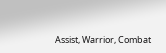Assist, Warrior, Combat